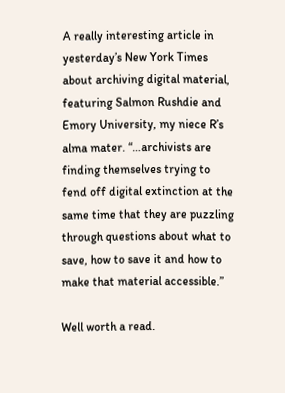A really interesting article in yesterday’s New York Times about archiving digital material, featuring Salmon Rushdie and Emory University, my niece R’s alma mater. “…archivists are finding themselves trying to fend off digital extinction at the same time that they are puzzling through questions about what to save, how to save it and how to make that material accessible.”

Well worth a read.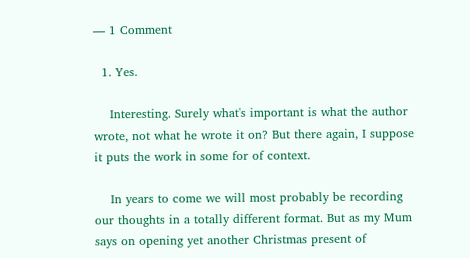— 1 Comment

  1. Yes.

    Interesting. Surely what's important is what the author wrote, not what he wrote it on? But there again, I suppose it puts the work in some for of context.

    In years to come we will most probably be recording our thoughts in a totally different format. But as my Mum says on opening yet another Christmas present of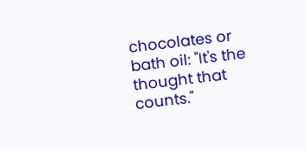chocolates or bath oil: "It's the thought that counts."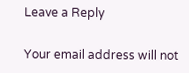Leave a Reply

Your email address will not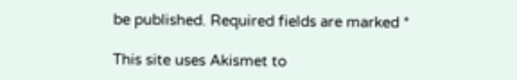be published. Required fields are marked *

This site uses Akismet to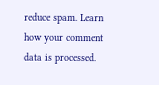reduce spam. Learn how your comment data is processed.